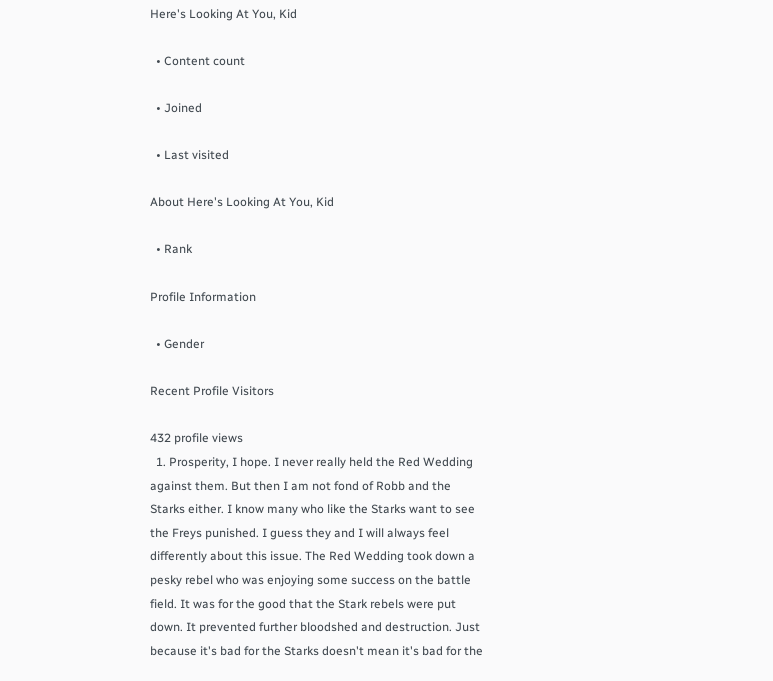Here's Looking At You, Kid

  • Content count

  • Joined

  • Last visited

About Here's Looking At You, Kid

  • Rank

Profile Information

  • Gender

Recent Profile Visitors

432 profile views
  1. Prosperity, I hope. I never really held the Red Wedding against them. But then I am not fond of Robb and the Starks either. I know many who like the Starks want to see the Freys punished. I guess they and I will always feel differently about this issue. The Red Wedding took down a pesky rebel who was enjoying some success on the battle field. It was for the good that the Stark rebels were put down. It prevented further bloodshed and destruction. Just because it's bad for the Starks doesn't mean it's bad for the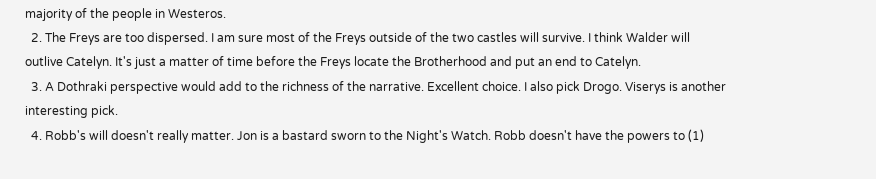majority of the people in Westeros.
  2. The Freys are too dispersed. I am sure most of the Freys outside of the two castles will survive. I think Walder will outlive Catelyn. It's just a matter of time before the Freys locate the Brotherhood and put an end to Catelyn.
  3. A Dothraki perspective would add to the richness of the narrative. Excellent choice. I also pick Drogo. Viserys is another interesting pick.
  4. Robb's will doesn't really matter. Jon is a bastard sworn to the Night's Watch. Robb doesn't have the powers to (1)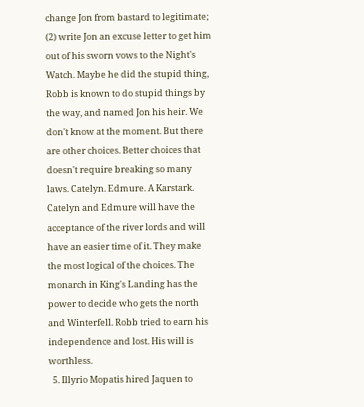change Jon from bastard to legitimate; (2) write Jon an excuse letter to get him out of his sworn vows to the Night's Watch. Maybe he did the stupid thing, Robb is known to do stupid things by the way, and named Jon his heir. We don't know at the moment. But there are other choices. Better choices that doesn't require breaking so many laws. Catelyn. Edmure. A Karstark. Catelyn and Edmure will have the acceptance of the river lords and will have an easier time of it. They make the most logical of the choices. The monarch in King's Landing has the power to decide who gets the north and Winterfell. Robb tried to earn his independence and lost. His will is worthless.
  5. Illyrio Mopatis hired Jaquen to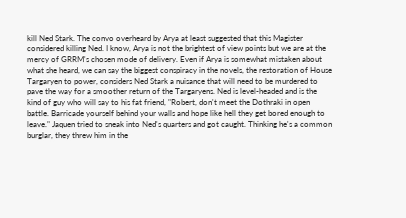kill Ned Stark. The convo overheard by Arya at least suggested that this Magister considered killing Ned. I know, Arya is not the brightest of view points but we are at the mercy of GRRM's chosen mode of delivery. Even if Arya is somewhat mistaken about what she heard, we can say the biggest conspiracy in the novels, the restoration of House Targaryen to power, considers Ned Stark a nuisance that will need to be murdered to pave the way for a smoother return of the Targaryens. Ned is level-headed and is the kind of guy who will say to his fat friend, "Robert, don't meet the Dothraki in open battle. Barricade yourself behind your walls and hope like hell they get bored enough to leave." Jaquen tried to sneak into Ned's quarters and got caught. Thinking he's a common burglar, they threw him in the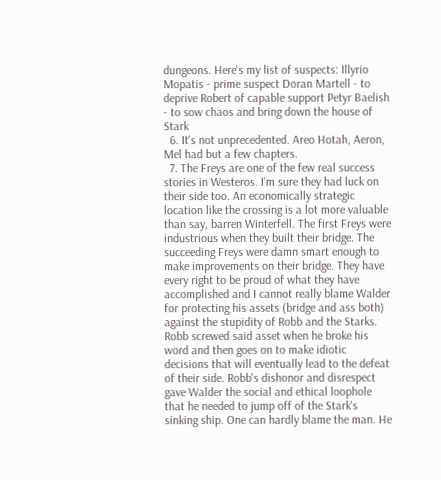dungeons. Here's my list of suspects: Illyrio Mopatis - prime suspect Doran Martell - to deprive Robert of capable support Petyr Baelish - to sow chaos and bring down the house of Stark
  6. It's not unprecedented. Areo Hotah, Aeron, Mel had but a few chapters.
  7. The Freys are one of the few real success stories in Westeros. I'm sure they had luck on their side too. An economically strategic location like the crossing is a lot more valuable than say, barren Winterfell. The first Freys were industrious when they built their bridge. The succeeding Freys were damn smart enough to make improvements on their bridge. They have every right to be proud of what they have accomplished and I cannot really blame Walder for protecting his assets (bridge and ass both) against the stupidity of Robb and the Starks. Robb screwed said asset when he broke his word and then goes on to make idiotic decisions that will eventually lead to the defeat of their side. Robb's dishonor and disrespect gave Walder the social and ethical loophole that he needed to jump off of the Stark's sinking ship. One can hardly blame the man. He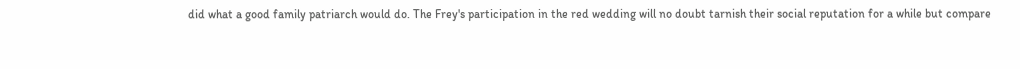did what a good family patriarch would do. The Frey's participation in the red wedding will no doubt tarnish their social reputation for a while but compare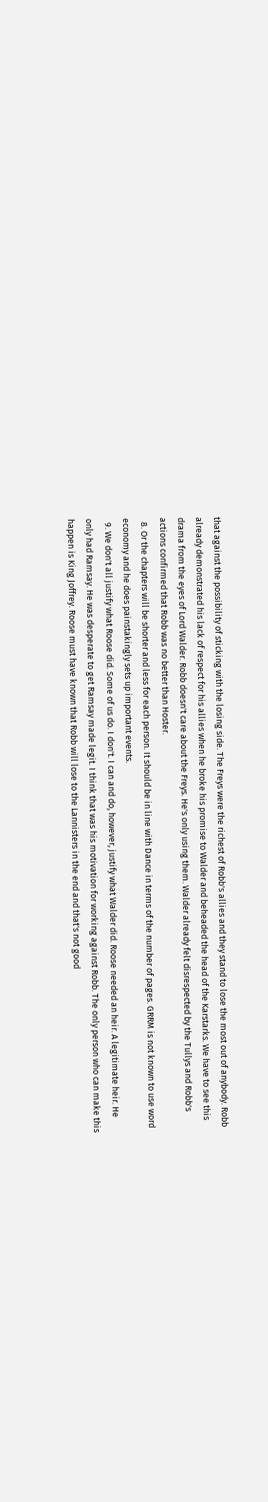that against the possibility of sticking with the losing side. The Freys were the richest of Robb's allies and they stand to lose the most out of anybody. Robb already demonstrated his lack of respect for his allies when he broke his promise to Walder and beheaded the head of the Karstarks. We have to see this drama from the eyes of Lord Walder. Robb doesn't care about the Freys. He's only using them. Walder already felt disrespected by the Tullys and Robb's actions confirmed that Robb was no better than Hoster.
  8. Or the chapters will be shorter and less for each person. It should be in line with Dance in terms of the number of pages. GRRM is not known to use word economy and he does painstakingly sets up important events.
  9. We don't all justify what Roose did. Some of us do. I don't. I can and do, however, justify what Walder did. Roose needed an heir. A legitimate heir. He only had Ramsay. He was desperate to get Ramsay made legit. I think that was his motivation for working against Robb. The only person who can make this happen is King Joffrey. Roose must have known that Robb will lose to the Lannisters in the end and that's not good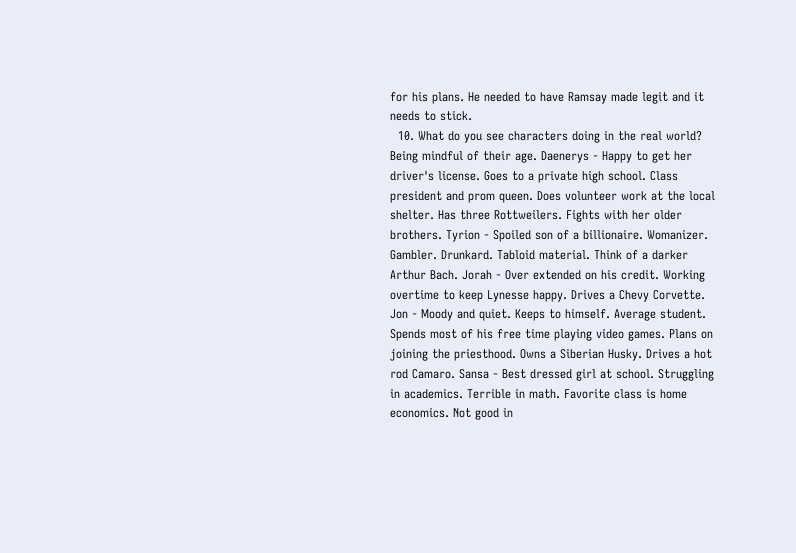for his plans. He needed to have Ramsay made legit and it needs to stick.
  10. What do you see characters doing in the real world? Being mindful of their age. Daenerys - Happy to get her driver's license. Goes to a private high school. Class president and prom queen. Does volunteer work at the local shelter. Has three Rottweilers. Fights with her older brothers. Tyrion - Spoiled son of a billionaire. Womanizer. Gambler. Drunkard. Tabloid material. Think of a darker Arthur Bach. Jorah - Over extended on his credit. Working overtime to keep Lynesse happy. Drives a Chevy Corvette. Jon - Moody and quiet. Keeps to himself. Average student. Spends most of his free time playing video games. Plans on joining the priesthood. Owns a Siberian Husky. Drives a hot rod Camaro. Sansa - Best dressed girl at school. Struggling in academics. Terrible in math. Favorite class is home economics. Not good in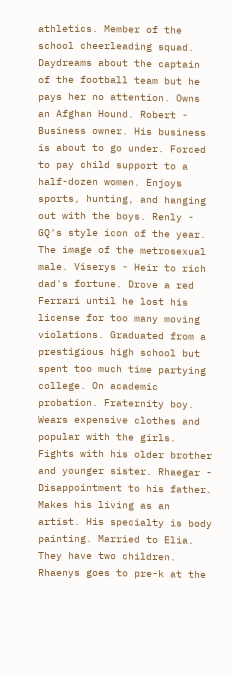athletics. Member of the school cheerleading squad. Daydreams about the captain of the football team but he pays her no attention. Owns an Afghan Hound. Robert - Business owner. His business is about to go under. Forced to pay child support to a half-dozen women. Enjoys sports, hunting, and hanging out with the boys. Renly - GQ's style icon of the year. The image of the metrosexual male. Viserys - Heir to rich dad's fortune. Drove a red Ferrari until he lost his license for too many moving violations. Graduated from a prestigious high school but spent too much time partying college. On academic probation. Fraternity boy. Wears expensive clothes and popular with the girls. Fights with his older brother and younger sister. Rhaegar - Disappointment to his father. Makes his living as an artist. His specialty is body painting. Married to Elia. They have two children. Rhaenys goes to pre-k at the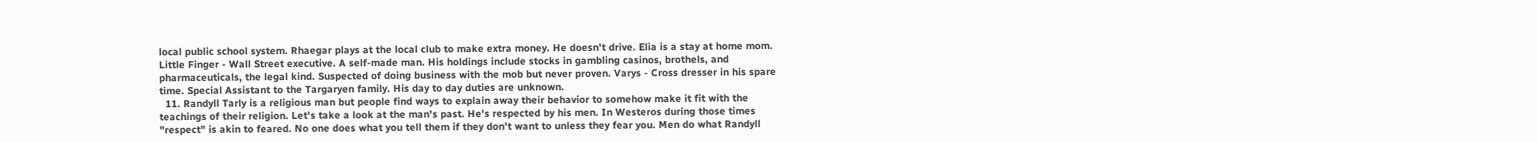local public school system. Rhaegar plays at the local club to make extra money. He doesn't drive. Elia is a stay at home mom. Little Finger - Wall Street executive. A self-made man. His holdings include stocks in gambling casinos, brothels, and pharmaceuticals, the legal kind. Suspected of doing business with the mob but never proven. Varys - Cross dresser in his spare time. Special Assistant to the Targaryen family. His day to day duties are unknown.
  11. Randyll Tarly is a religious man but people find ways to explain away their behavior to somehow make it fit with the teachings of their religion. Let's take a look at the man's past. He's respected by his men. In Westeros during those times "respect" is akin to feared. No one does what you tell them if they don't want to unless they fear you. Men do what Randyll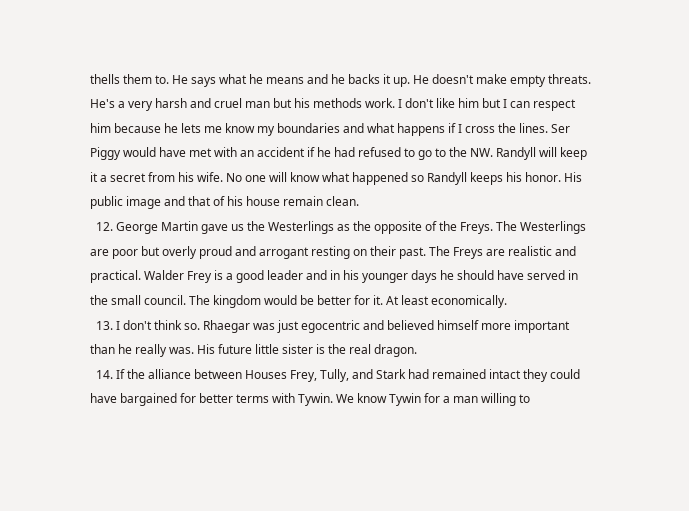thells them to. He says what he means and he backs it up. He doesn't make empty threats. He's a very harsh and cruel man but his methods work. I don't like him but I can respect him because he lets me know my boundaries and what happens if I cross the lines. Ser Piggy would have met with an accident if he had refused to go to the NW. Randyll will keep it a secret from his wife. No one will know what happened so Randyll keeps his honor. His public image and that of his house remain clean.
  12. George Martin gave us the Westerlings as the opposite of the Freys. The Westerlings are poor but overly proud and arrogant resting on their past. The Freys are realistic and practical. Walder Frey is a good leader and in his younger days he should have served in the small council. The kingdom would be better for it. At least economically.
  13. I don't think so. Rhaegar was just egocentric and believed himself more important than he really was. His future little sister is the real dragon.
  14. If the alliance between Houses Frey, Tully, and Stark had remained intact they could have bargained for better terms with Tywin. We know Tywin for a man willing to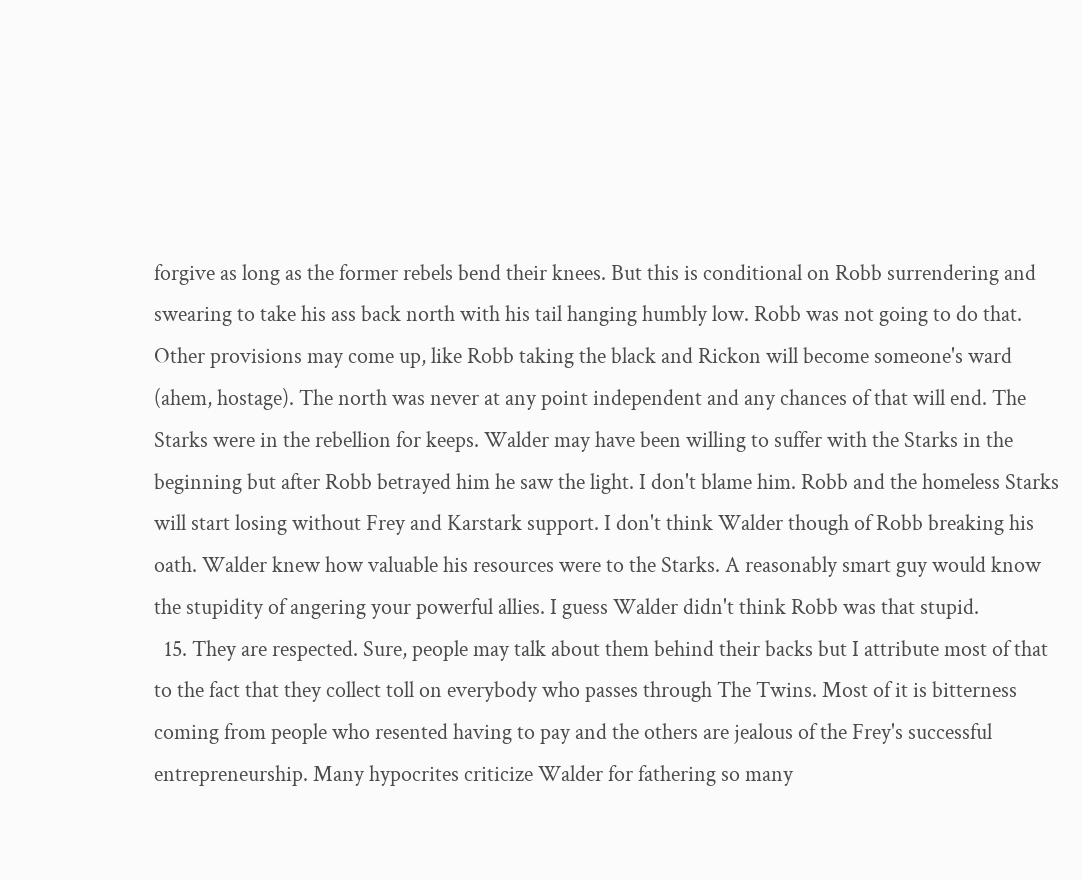forgive as long as the former rebels bend their knees. But this is conditional on Robb surrendering and swearing to take his ass back north with his tail hanging humbly low. Robb was not going to do that. Other provisions may come up, like Robb taking the black and Rickon will become someone's ward (ahem, hostage). The north was never at any point independent and any chances of that will end. The Starks were in the rebellion for keeps. Walder may have been willing to suffer with the Starks in the beginning but after Robb betrayed him he saw the light. I don't blame him. Robb and the homeless Starks will start losing without Frey and Karstark support. I don't think Walder though of Robb breaking his oath. Walder knew how valuable his resources were to the Starks. A reasonably smart guy would know the stupidity of angering your powerful allies. I guess Walder didn't think Robb was that stupid.
  15. They are respected. Sure, people may talk about them behind their backs but I attribute most of that to the fact that they collect toll on everybody who passes through The Twins. Most of it is bitterness coming from people who resented having to pay and the others are jealous of the Frey's successful entrepreneurship. Many hypocrites criticize Walder for fathering so many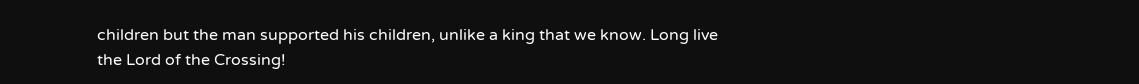children but the man supported his children, unlike a king that we know. Long live the Lord of the Crossing!